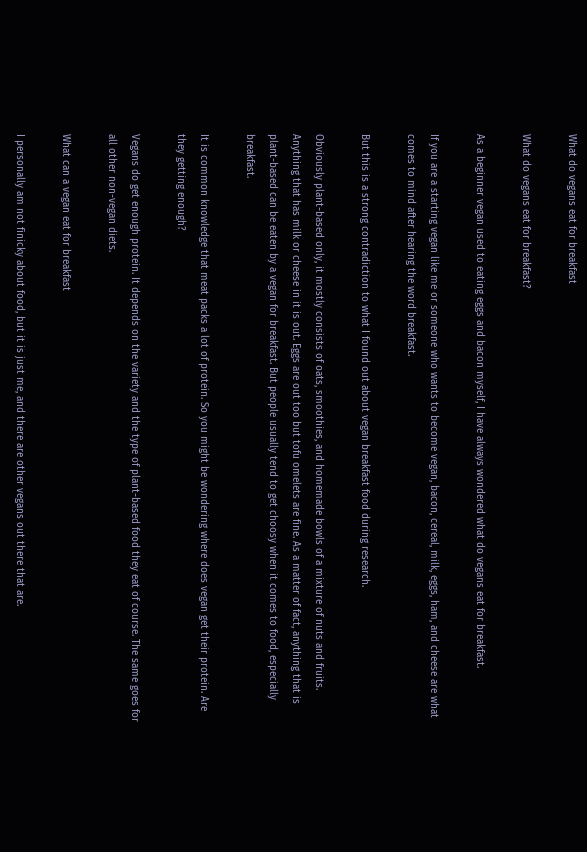What do vegans eat for breakfast

What do vegans eat for breakfast?

As a beginner vegan used to eating eggs and bacon myself, I have always wondered what do vegans eat for breakfast.

If you are a starting vegan like me or someone who wants to become vegan, bacon, cereal, milk, eggs, ham, and cheese are what comes to mind after hearing the word breakfast.

But this is a strong contradiction to what I found out about vegan breakfast food during research.

Obviously plant-based only, it mostly consists of oats, smoothies, and homemade bowls of a mixture of nuts and fruits. Anything that has milk or cheese in it is out. Eggs are out too but tofu omelets are fine. As a matter of fact, anything that is plant-based can be eaten by a vegan for breakfast. But people usually tend to get choosy when it comes to food, especially breakfast.

It is common knowledge that meat packs a lot of protein. So you might be wondering where does vegan get their protein. Are they getting enough?

Vegans do get enough protein. It depends on the variety and the type of plant-based food they eat of course. The same goes for all other non-vegan diets.

What can a vegan eat for breakfast

I personally am not finicky about food, but it is just me, and there are other vegans out there that are.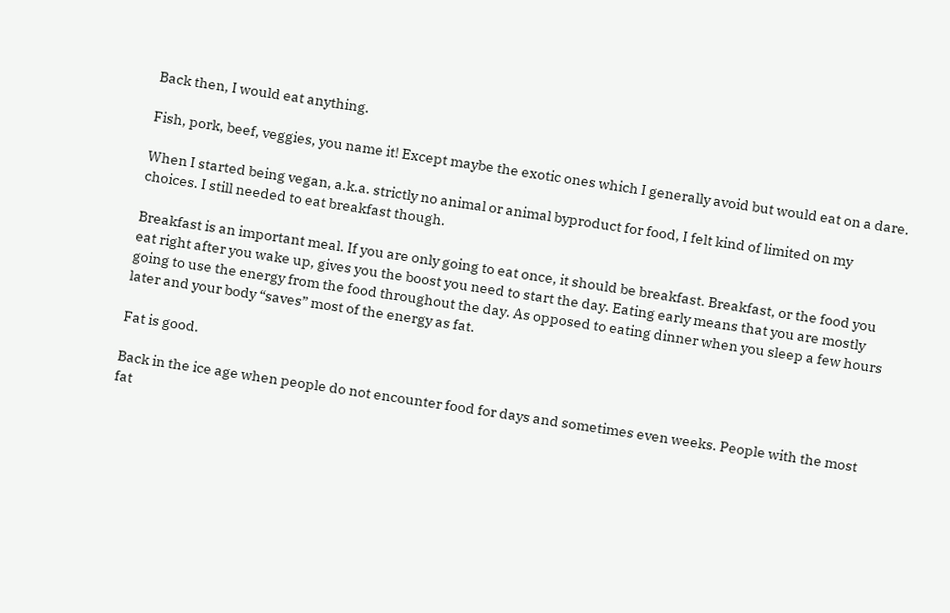Back then, I would eat anything.

Fish, pork, beef, veggies, you name it! Except maybe the exotic ones which I generally avoid but would eat on a dare.

When I started being vegan, a.k.a. strictly no animal or animal byproduct for food, I felt kind of limited on my choices. I still needed to eat breakfast though.

Breakfast is an important meal. If you are only going to eat once, it should be breakfast. Breakfast, or the food you eat right after you wake up, gives you the boost you need to start the day. Eating early means that you are mostly going to use the energy from the food throughout the day. As opposed to eating dinner when you sleep a few hours later and your body “saves” most of the energy as fat.

Fat is good.

Back in the ice age when people do not encounter food for days and sometimes even weeks. People with the most fat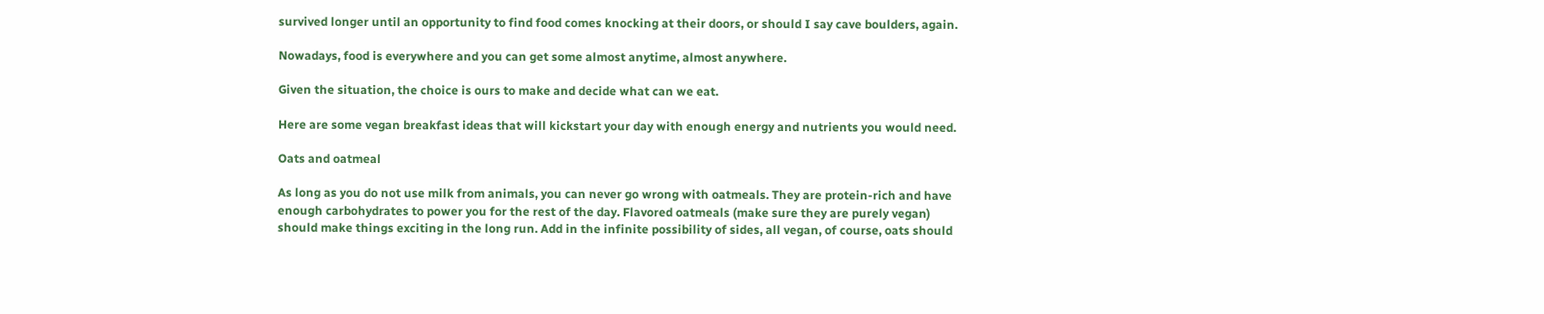survived longer until an opportunity to find food comes knocking at their doors, or should I say cave boulders, again.

Nowadays, food is everywhere and you can get some almost anytime, almost anywhere.

Given the situation, the choice is ours to make and decide what can we eat.

Here are some vegan breakfast ideas that will kickstart your day with enough energy and nutrients you would need.

Oats and oatmeal

As long as you do not use milk from animals, you can never go wrong with oatmeals. They are protein-rich and have enough carbohydrates to power you for the rest of the day. Flavored oatmeals (make sure they are purely vegan) should make things exciting in the long run. Add in the infinite possibility of sides, all vegan, of course, oats should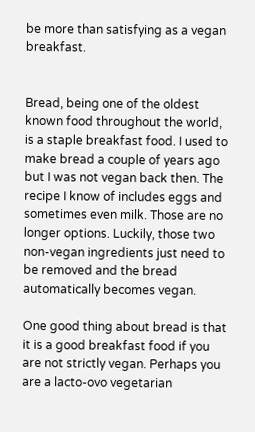be more than satisfying as a vegan breakfast.


Bread, being one of the oldest known food throughout the world, is a staple breakfast food. I used to make bread a couple of years ago but I was not vegan back then. The recipe I know of includes eggs and sometimes even milk. Those are no longer options. Luckily, those two non-vegan ingredients just need to be removed and the bread automatically becomes vegan.

One good thing about bread is that it is a good breakfast food if you are not strictly vegan. Perhaps you are a lacto-ovo vegetarian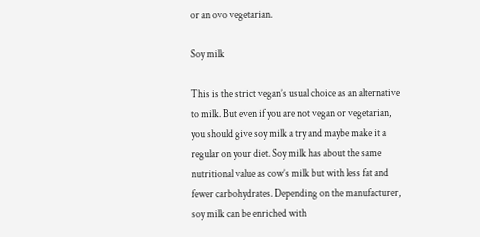or an ovo vegetarian.

Soy milk

This is the strict vegan’s usual choice as an alternative to milk. But even if you are not vegan or vegetarian, you should give soy milk a try and maybe make it a regular on your diet. Soy milk has about the same nutritional value as cow’s milk but with less fat and fewer carbohydrates. Depending on the manufacturer, soy milk can be enriched with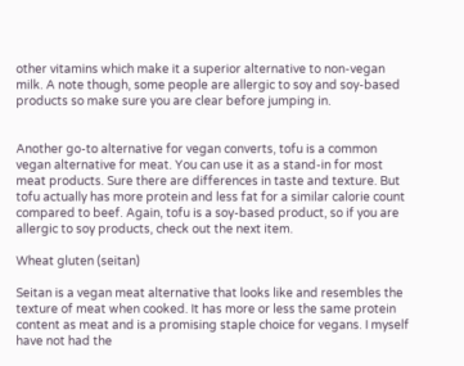other vitamins which make it a superior alternative to non-vegan milk. A note though, some people are allergic to soy and soy-based products so make sure you are clear before jumping in.


Another go-to alternative for vegan converts, tofu is a common vegan alternative for meat. You can use it as a stand-in for most meat products. Sure there are differences in taste and texture. But tofu actually has more protein and less fat for a similar calorie count compared to beef. Again, tofu is a soy-based product, so if you are allergic to soy products, check out the next item.

Wheat gluten (seitan)

Seitan is a vegan meat alternative that looks like and resembles the texture of meat when cooked. It has more or less the same protein content as meat and is a promising staple choice for vegans. I myself have not had the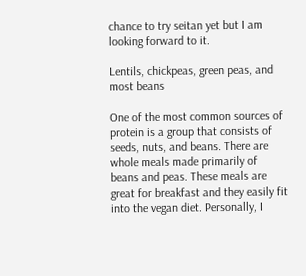chance to try seitan yet but I am looking forward to it.

Lentils, chickpeas, green peas, and most beans

One of the most common sources of protein is a group that consists of seeds, nuts, and beans. There are whole meals made primarily of beans and peas. These meals are great for breakfast and they easily fit into the vegan diet. Personally, I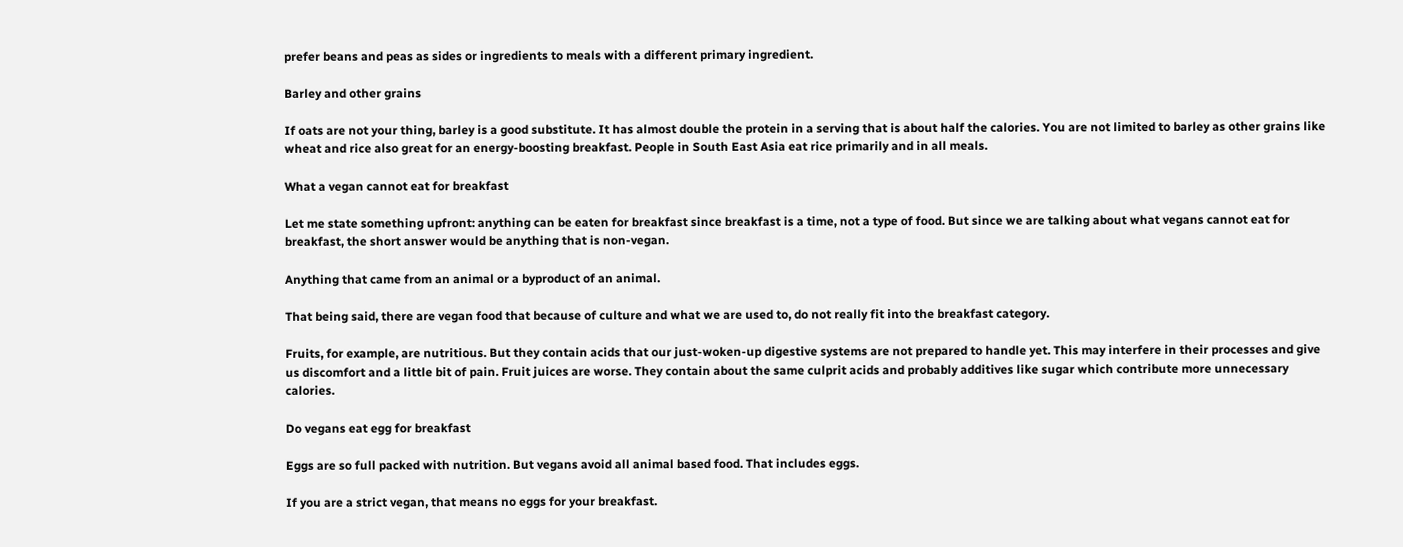prefer beans and peas as sides or ingredients to meals with a different primary ingredient.

Barley and other grains

If oats are not your thing, barley is a good substitute. It has almost double the protein in a serving that is about half the calories. You are not limited to barley as other grains like wheat and rice also great for an energy-boosting breakfast. People in South East Asia eat rice primarily and in all meals.

What a vegan cannot eat for breakfast

Let me state something upfront: anything can be eaten for breakfast since breakfast is a time, not a type of food. But since we are talking about what vegans cannot eat for breakfast, the short answer would be anything that is non-vegan.

Anything that came from an animal or a byproduct of an animal.

That being said, there are vegan food that because of culture and what we are used to, do not really fit into the breakfast category.

Fruits, for example, are nutritious. But they contain acids that our just-woken-up digestive systems are not prepared to handle yet. This may interfere in their processes and give us discomfort and a little bit of pain. Fruit juices are worse. They contain about the same culprit acids and probably additives like sugar which contribute more unnecessary calories.

Do vegans eat egg for breakfast

Eggs are so full packed with nutrition. But vegans avoid all animal based food. That includes eggs.

If you are a strict vegan, that means no eggs for your breakfast.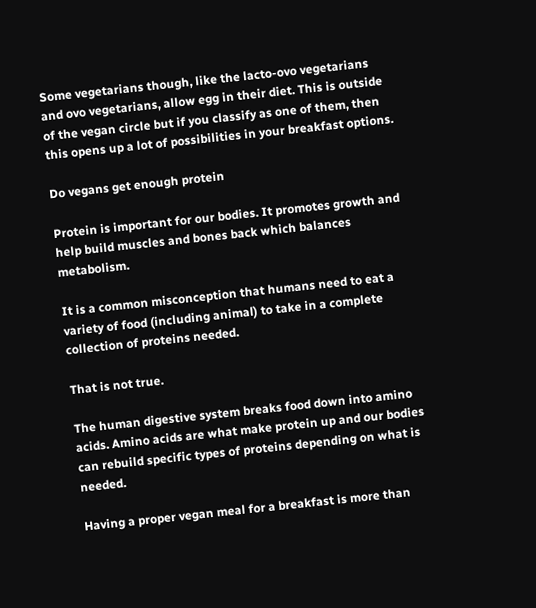Some vegetarians though, like the lacto-ovo vegetarians and ovo vegetarians, allow egg in their diet. This is outside of the vegan circle but if you classify as one of them, then this opens up a lot of possibilities in your breakfast options.

Do vegans get enough protein

Protein is important for our bodies. It promotes growth and help build muscles and bones back which balances metabolism.

It is a common misconception that humans need to eat a variety of food (including animal) to take in a complete collection of proteins needed.

That is not true.

The human digestive system breaks food down into amino acids. Amino acids are what make protein up and our bodies can rebuild specific types of proteins depending on what is needed.

Having a proper vegan meal for a breakfast is more than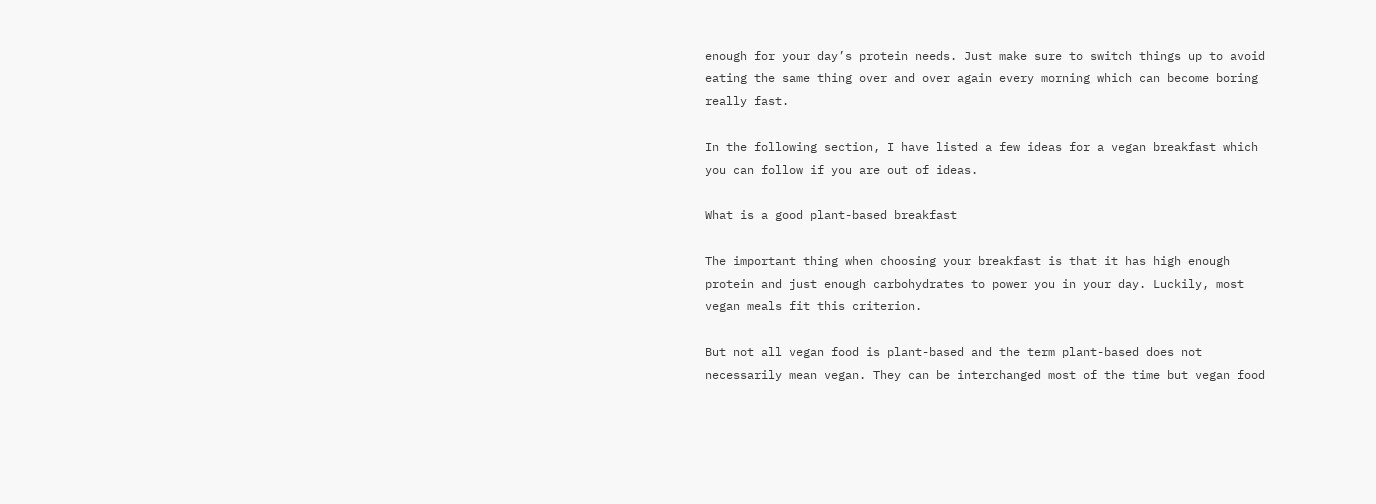enough for your day’s protein needs. Just make sure to switch things up to avoid eating the same thing over and over again every morning which can become boring really fast.

In the following section, I have listed a few ideas for a vegan breakfast which you can follow if you are out of ideas.

What is a good plant-based breakfast

The important thing when choosing your breakfast is that it has high enough protein and just enough carbohydrates to power you in your day. Luckily, most vegan meals fit this criterion.

But not all vegan food is plant-based and the term plant-based does not necessarily mean vegan. They can be interchanged most of the time but vegan food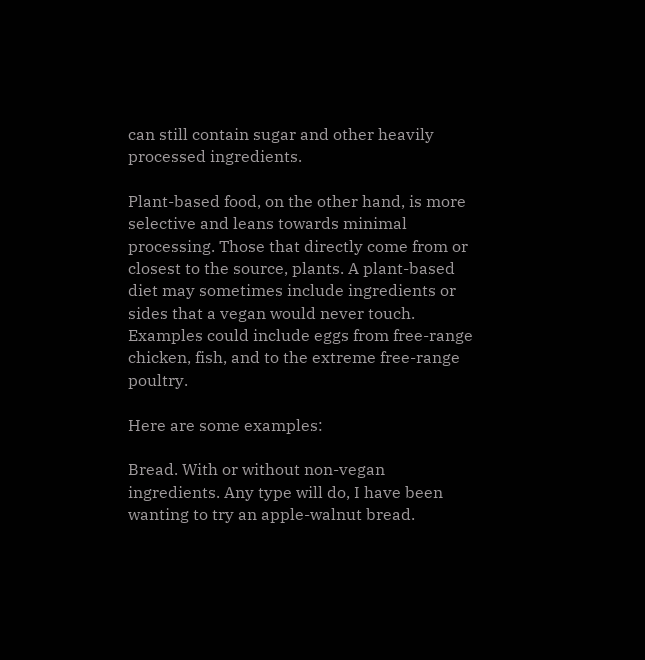can still contain sugar and other heavily processed ingredients.

Plant-based food, on the other hand, is more selective and leans towards minimal processing. Those that directly come from or closest to the source, plants. A plant-based diet may sometimes include ingredients or sides that a vegan would never touch. Examples could include eggs from free-range chicken, fish, and to the extreme free-range poultry.

Here are some examples:

Bread. With or without non-vegan ingredients. Any type will do, I have been wanting to try an apple-walnut bread.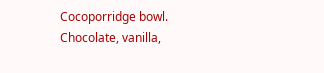Cocoporridge bowl. Chocolate, vanilla,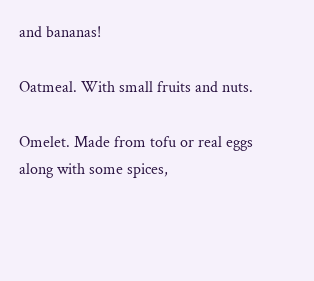and bananas!

Oatmeal. With small fruits and nuts.

Omelet. Made from tofu or real eggs along with some spices,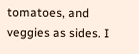tomatoes, and veggies as sides. I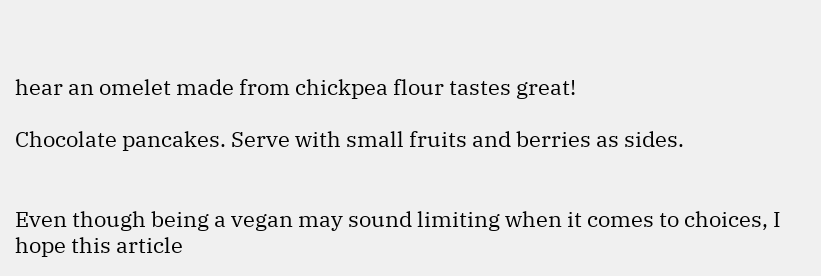hear an omelet made from chickpea flour tastes great!

Chocolate pancakes. Serve with small fruits and berries as sides.


Even though being a vegan may sound limiting when it comes to choices, I hope this article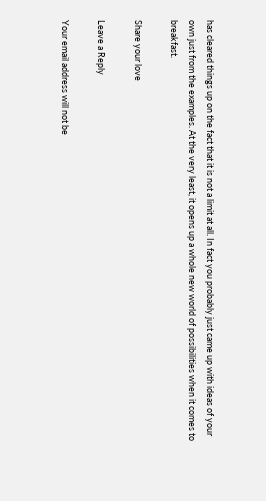has cleared things up on the fact that it is not a limit at all. In fact you probably just came up with ideas of your own just from the examples. At the very least, it opens up a whole new world of possibilities when it comes to breakfast.

Share your love

Leave a Reply

Your email address will not be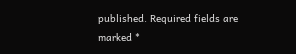published. Required fields are marked *